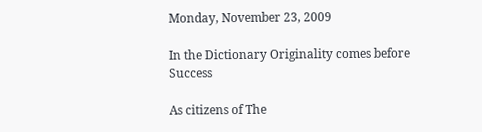Monday, November 23, 2009

In the Dictionary Originality comes before Success

As citizens of The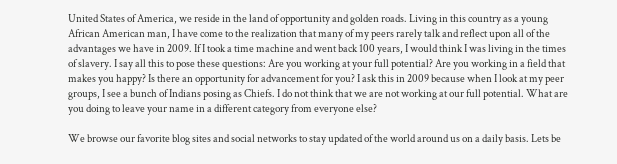United States of America, we reside in the land of opportunity and golden roads. Living in this country as a young African American man, I have come to the realization that many of my peers rarely talk and reflect upon all of the advantages we have in 2009. If I took a time machine and went back 100 years, I would think I was living in the times of slavery. I say all this to pose these questions: Are you working at your full potential? Are you working in a field that makes you happy? Is there an opportunity for advancement for you? I ask this in 2009 because when I look at my peer groups, I see a bunch of Indians posing as Chiefs. I do not think that we are not working at our full potential. What are you doing to leave your name in a different category from everyone else?

We browse our favorite blog sites and social networks to stay updated of the world around us on a daily basis. Lets be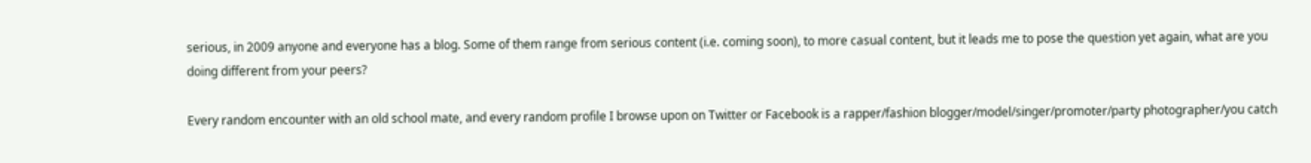serious, in 2009 anyone and everyone has a blog. Some of them range from serious content (i.e. coming soon), to more casual content, but it leads me to pose the question yet again, what are you doing different from your peers?

Every random encounter with an old school mate, and every random profile I browse upon on Twitter or Facebook is a rapper/fashion blogger/model/singer/promoter/party photographer/you catch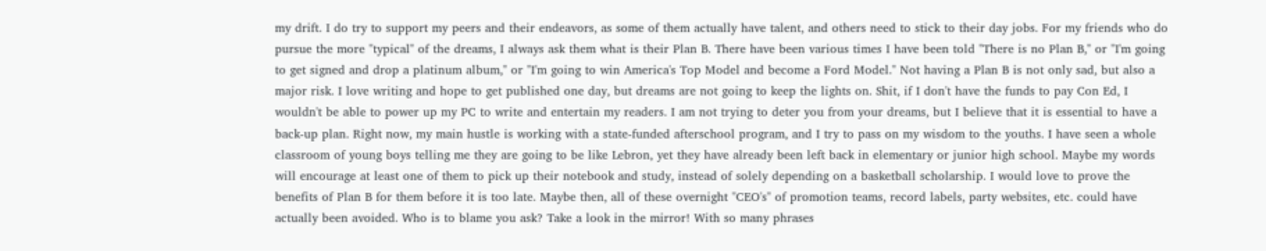my drift. I do try to support my peers and their endeavors, as some of them actually have talent, and others need to stick to their day jobs. For my friends who do pursue the more "typical" of the dreams, I always ask them what is their Plan B. There have been various times I have been told "There is no Plan B," or "I'm going to get signed and drop a platinum album," or "I'm going to win America's Top Model and become a Ford Model." Not having a Plan B is not only sad, but also a major risk. I love writing and hope to get published one day, but dreams are not going to keep the lights on. Shit, if I don't have the funds to pay Con Ed, I wouldn't be able to power up my PC to write and entertain my readers. I am not trying to deter you from your dreams, but I believe that it is essential to have a back-up plan. Right now, my main hustle is working with a state-funded afterschool program, and I try to pass on my wisdom to the youths. I have seen a whole classroom of young boys telling me they are going to be like Lebron, yet they have already been left back in elementary or junior high school. Maybe my words will encourage at least one of them to pick up their notebook and study, instead of solely depending on a basketball scholarship. I would love to prove the benefits of Plan B for them before it is too late. Maybe then, all of these overnight "CEO's" of promotion teams, record labels, party websites, etc. could have actually been avoided. Who is to blame you ask? Take a look in the mirror! With so many phrases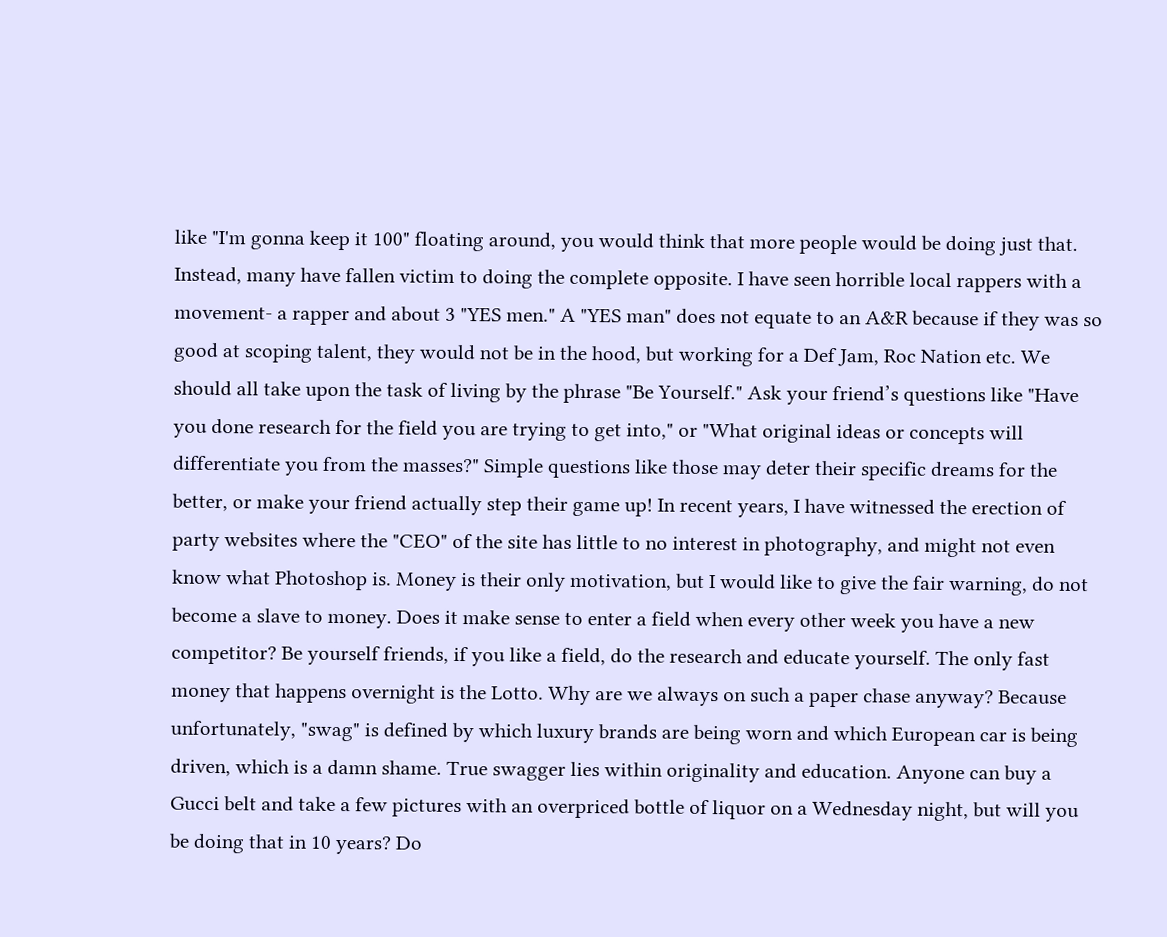like "I'm gonna keep it 100" floating around, you would think that more people would be doing just that. Instead, many have fallen victim to doing the complete opposite. I have seen horrible local rappers with a movement- a rapper and about 3 "YES men." A "YES man" does not equate to an A&R because if they was so good at scoping talent, they would not be in the hood, but working for a Def Jam, Roc Nation etc. We should all take upon the task of living by the phrase "Be Yourself." Ask your friend’s questions like "Have you done research for the field you are trying to get into," or "What original ideas or concepts will differentiate you from the masses?" Simple questions like those may deter their specific dreams for the better, or make your friend actually step their game up! In recent years, I have witnessed the erection of party websites where the "CEO" of the site has little to no interest in photography, and might not even know what Photoshop is. Money is their only motivation, but I would like to give the fair warning, do not become a slave to money. Does it make sense to enter a field when every other week you have a new competitor? Be yourself friends, if you like a field, do the research and educate yourself. The only fast money that happens overnight is the Lotto. Why are we always on such a paper chase anyway? Because unfortunately, "swag" is defined by which luxury brands are being worn and which European car is being driven, which is a damn shame. True swagger lies within originality and education. Anyone can buy a Gucci belt and take a few pictures with an overpriced bottle of liquor on a Wednesday night, but will you be doing that in 10 years? Do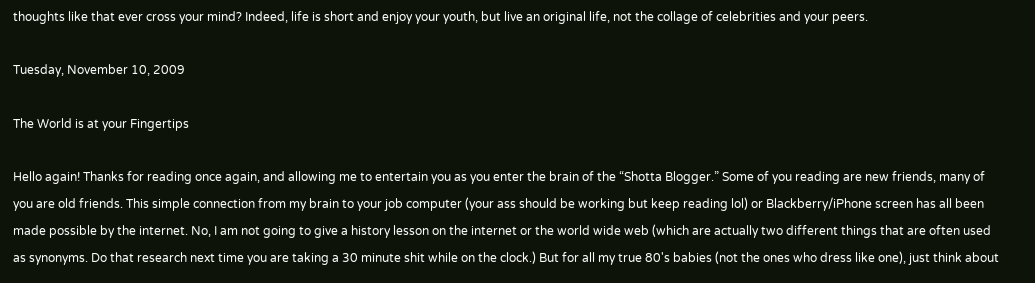thoughts like that ever cross your mind? Indeed, life is short and enjoy your youth, but live an original life, not the collage of celebrities and your peers.

Tuesday, November 10, 2009

The World is at your Fingertips

Hello again! Thanks for reading once again, and allowing me to entertain you as you enter the brain of the “Shotta Blogger.” Some of you reading are new friends, many of you are old friends. This simple connection from my brain to your job computer (your ass should be working but keep reading lol) or Blackberry/iPhone screen has all been made possible by the internet. No, I am not going to give a history lesson on the internet or the world wide web (which are actually two different things that are often used as synonyms. Do that research next time you are taking a 30 minute shit while on the clock.) But for all my true 80's babies (not the ones who dress like one), just think about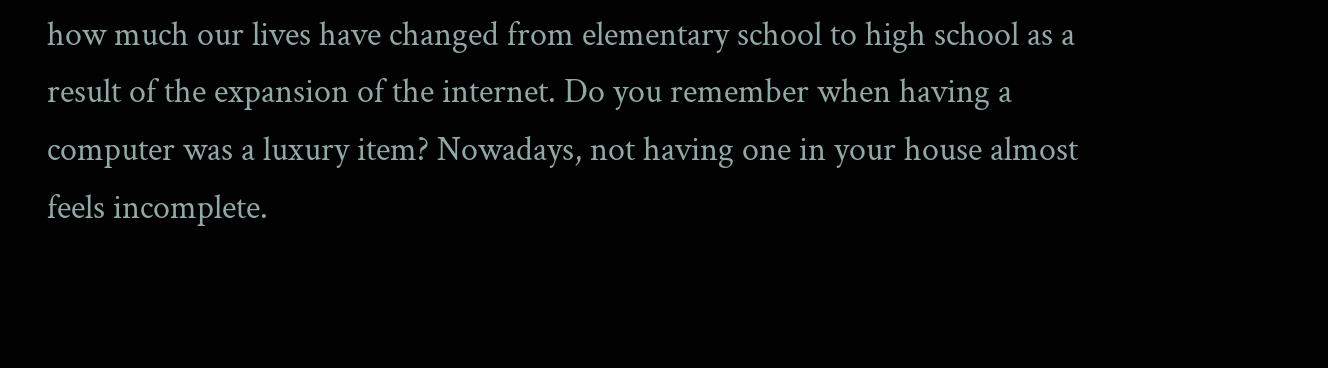how much our lives have changed from elementary school to high school as a result of the expansion of the internet. Do you remember when having a computer was a luxury item? Nowadays, not having one in your house almost feels incomplete.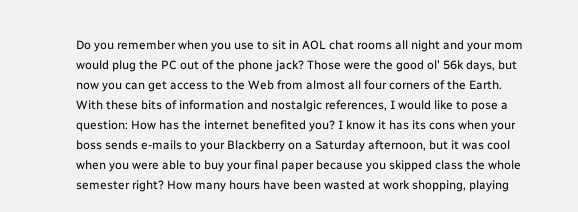Do you remember when you use to sit in AOL chat rooms all night and your mom would plug the PC out of the phone jack? Those were the good ol' 56k days, but now you can get access to the Web from almost all four corners of the Earth. With these bits of information and nostalgic references, I would like to pose a question: How has the internet benefited you? I know it has its cons when your boss sends e-mails to your Blackberry on a Saturday afternoon, but it was cool when you were able to buy your final paper because you skipped class the whole semester right? How many hours have been wasted at work shopping, playing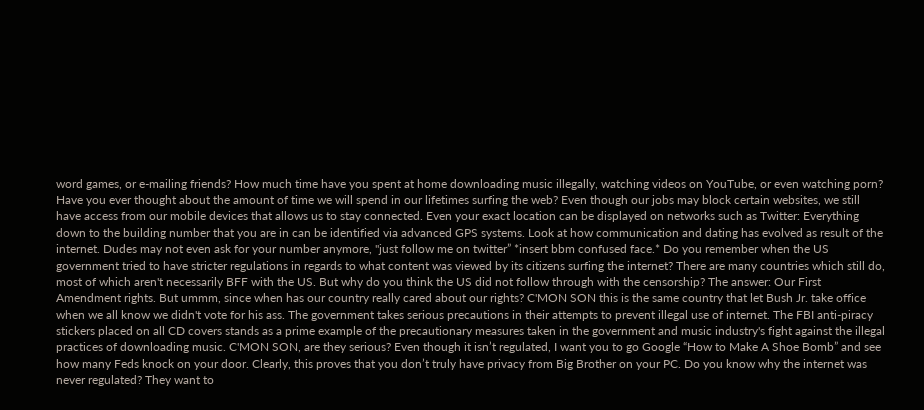word games, or e-mailing friends? How much time have you spent at home downloading music illegally, watching videos on YouTube, or even watching porn? Have you ever thought about the amount of time we will spend in our lifetimes surfing the web? Even though our jobs may block certain websites, we still have access from our mobile devices that allows us to stay connected. Even your exact location can be displayed on networks such as Twitter: Everything down to the building number that you are in can be identified via advanced GPS systems. Look at how communication and dating has evolved as result of the internet. Dudes may not even ask for your number anymore, "just follow me on twitter” *insert bbm confused face.* Do you remember when the US government tried to have stricter regulations in regards to what content was viewed by its citizens surfing the internet? There are many countries which still do, most of which aren't necessarily BFF with the US. But why do you think the US did not follow through with the censorship? The answer: Our First Amendment rights. But ummm, since when has our country really cared about our rights? C'MON SON this is the same country that let Bush Jr. take office when we all know we didn't vote for his ass. The government takes serious precautions in their attempts to prevent illegal use of internet. The FBI anti-piracy stickers placed on all CD covers stands as a prime example of the precautionary measures taken in the government and music industry's fight against the illegal practices of downloading music. C'MON SON, are they serious? Even though it isn’t regulated, I want you to go Google “How to Make A Shoe Bomb” and see how many Feds knock on your door. Clearly, this proves that you don’t truly have privacy from Big Brother on your PC. Do you know why the internet was never regulated? They want to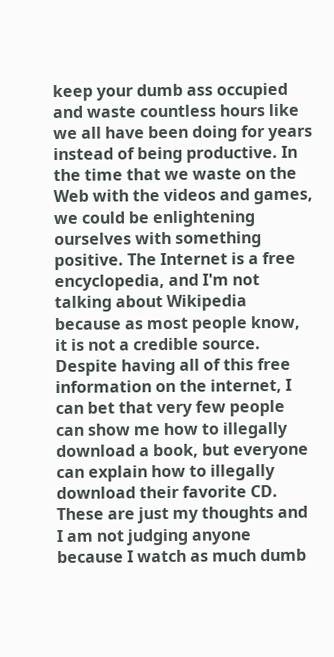keep your dumb ass occupied and waste countless hours like we all have been doing for years instead of being productive. In the time that we waste on the Web with the videos and games, we could be enlightening ourselves with something positive. The Internet is a free encyclopedia, and I'm not talking about Wikipedia because as most people know, it is not a credible source. Despite having all of this free information on the internet, I can bet that very few people can show me how to illegally download a book, but everyone can explain how to illegally download their favorite CD. These are just my thoughts and I am not judging anyone because I watch as much dumb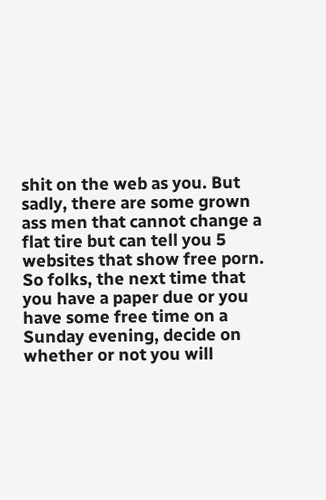shit on the web as you. But sadly, there are some grown ass men that cannot change a flat tire but can tell you 5 websites that show free porn. So folks, the next time that you have a paper due or you have some free time on a Sunday evening, decide on whether or not you will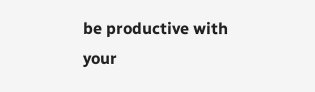be productive with your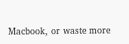Macbook, or waste more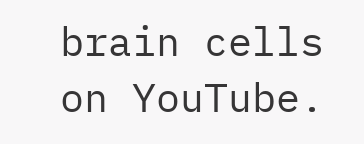brain cells on YouTube.